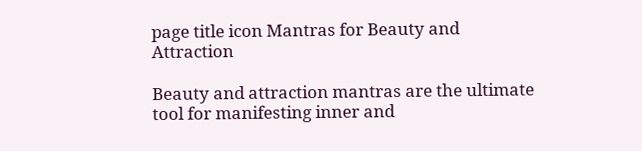page title icon Mantras for Beauty and Attraction

Beauty and attraction mantras are the ultimate tool for manifesting inner and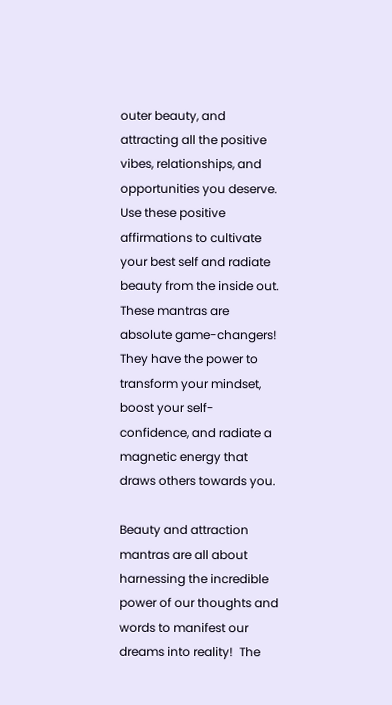outer beauty, and attracting all the positive vibes, relationships, and opportunities you deserve. Use these positive affirmations to cultivate your best self and radiate beauty from the inside out. These mantras are absolute game-changers! They have the power to transform your mindset, boost your self-confidence, and radiate a magnetic energy that draws others towards you.

Beauty and attraction mantras are all about harnessing the incredible power of our thoughts and words to manifest our dreams into reality!  The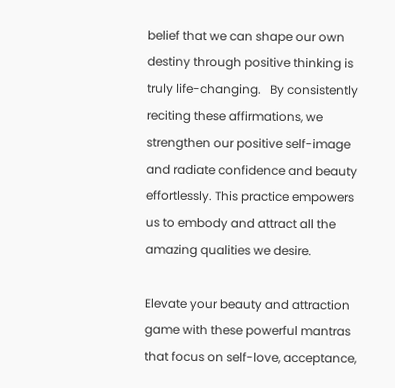belief that we can shape our own destiny through positive thinking is truly life-changing.   By consistently reciting these affirmations, we strengthen our positive self-image and radiate confidence and beauty effortlessly. This practice empowers us to embody and attract all the amazing qualities we desire.

Elevate your beauty and attraction game with these powerful mantras that focus on self-love, acceptance,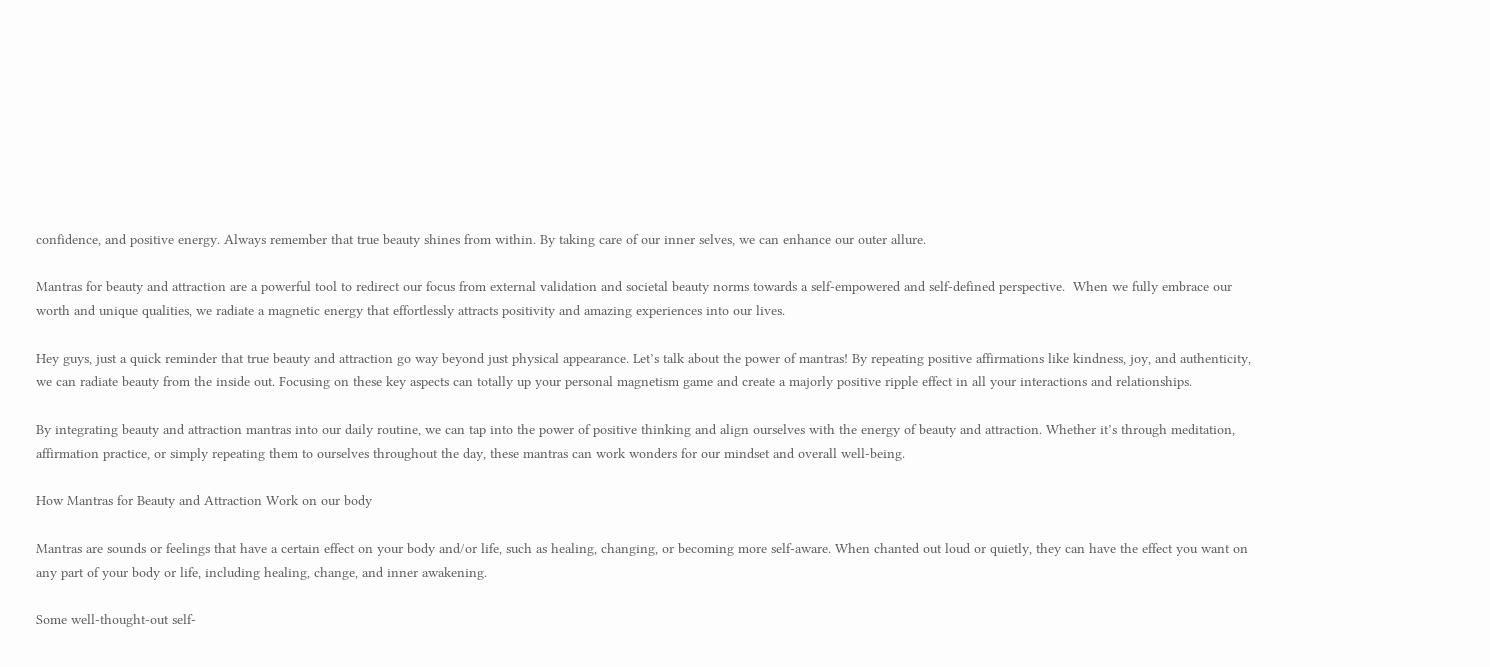confidence, and positive energy. Always remember that true beauty shines from within. By taking care of our inner selves, we can enhance our outer allure.

Mantras for beauty and attraction are a powerful tool to redirect our focus from external validation and societal beauty norms towards a self-empowered and self-defined perspective.  When we fully embrace our worth and unique qualities, we radiate a magnetic energy that effortlessly attracts positivity and amazing experiences into our lives.

Hey guys, just a quick reminder that true beauty and attraction go way beyond just physical appearance. Let’s talk about the power of mantras! By repeating positive affirmations like kindness, joy, and authenticity, we can radiate beauty from the inside out. Focusing on these key aspects can totally up your personal magnetism game and create a majorly positive ripple effect in all your interactions and relationships.

By integrating beauty and attraction mantras into our daily routine, we can tap into the power of positive thinking and align ourselves with the energy of beauty and attraction. Whether it’s through meditation, affirmation practice, or simply repeating them to ourselves throughout the day, these mantras can work wonders for our mindset and overall well-being.

How Mantras for Beauty and Attraction Work on our body

Mantras are sounds or feelings that have a certain effect on your body and/or life, such as healing, changing, or becoming more self-aware. When chanted out loud or quietly, they can have the effect you want on any part of your body or life, including healing, change, and inner awakening.

Some well-thought-out self-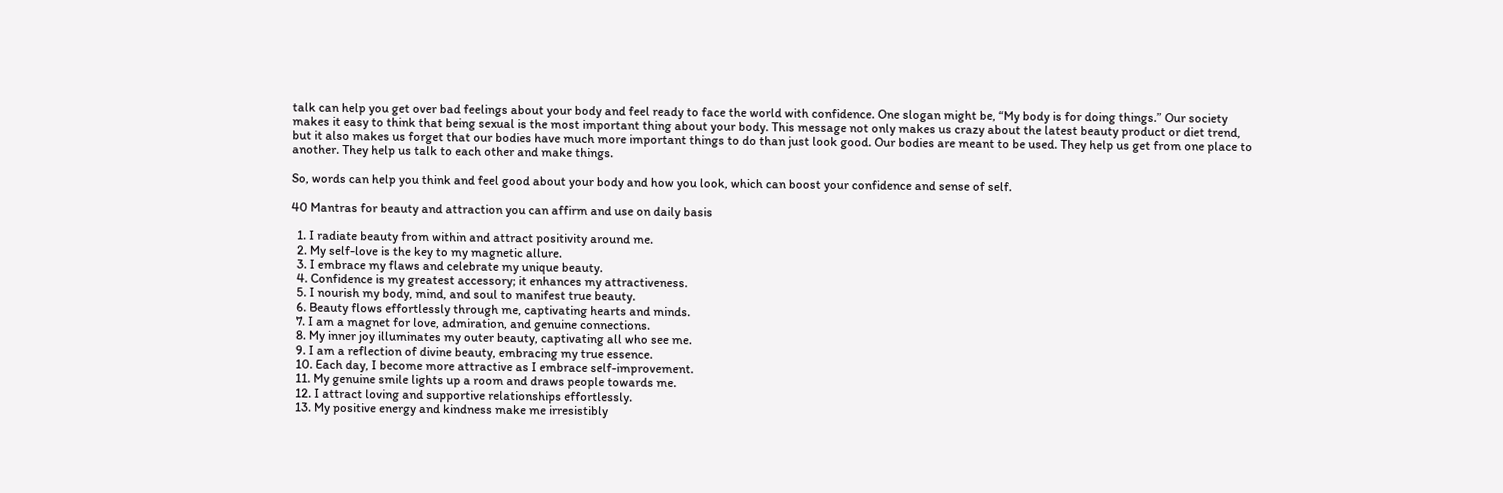talk can help you get over bad feelings about your body and feel ready to face the world with confidence. One slogan might be, “My body is for doing things.” Our society makes it easy to think that being sexual is the most important thing about your body. This message not only makes us crazy about the latest beauty product or diet trend, but it also makes us forget that our bodies have much more important things to do than just look good. Our bodies are meant to be used. They help us get from one place to another. They help us talk to each other and make things.

So, words can help you think and feel good about your body and how you look, which can boost your confidence and sense of self.

40 Mantras for beauty and attraction you can affirm and use on daily basis

  1. I radiate beauty from within and attract positivity around me.
  2. My self-love is the key to my magnetic allure.
  3. I embrace my flaws and celebrate my unique beauty.
  4. Confidence is my greatest accessory; it enhances my attractiveness.
  5. I nourish my body, mind, and soul to manifest true beauty.
  6. Beauty flows effortlessly through me, captivating hearts and minds.
  7. I am a magnet for love, admiration, and genuine connections.
  8. My inner joy illuminates my outer beauty, captivating all who see me.
  9. I am a reflection of divine beauty, embracing my true essence.
  10. Each day, I become more attractive as I embrace self-improvement.
  11. My genuine smile lights up a room and draws people towards me.
  12. I attract loving and supportive relationships effortlessly.
  13. My positive energy and kindness make me irresistibly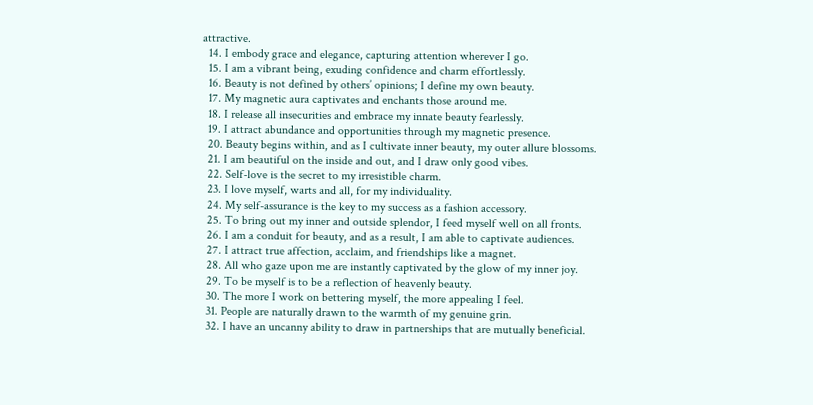attractive.
  14. I embody grace and elegance, capturing attention wherever I go.
  15. I am a vibrant being, exuding confidence and charm effortlessly.
  16. Beauty is not defined by others’ opinions; I define my own beauty.
  17. My magnetic aura captivates and enchants those around me.
  18. I release all insecurities and embrace my innate beauty fearlessly.
  19. I attract abundance and opportunities through my magnetic presence.
  20. Beauty begins within, and as I cultivate inner beauty, my outer allure blossoms.
  21. I am beautiful on the inside and out, and I draw only good vibes.
  22. Self-love is the secret to my irresistible charm.
  23. I love myself, warts and all, for my individuality.
  24. My self-assurance is the key to my success as a fashion accessory.
  25. To bring out my inner and outside splendor, I feed myself well on all fronts.
  26. I am a conduit for beauty, and as a result, I am able to captivate audiences.
  27. I attract true affection, acclaim, and friendships like a magnet.
  28. All who gaze upon me are instantly captivated by the glow of my inner joy.
  29. To be myself is to be a reflection of heavenly beauty.
  30. The more I work on bettering myself, the more appealing I feel.
  31. People are naturally drawn to the warmth of my genuine grin.
  32. I have an uncanny ability to draw in partnerships that are mutually beneficial.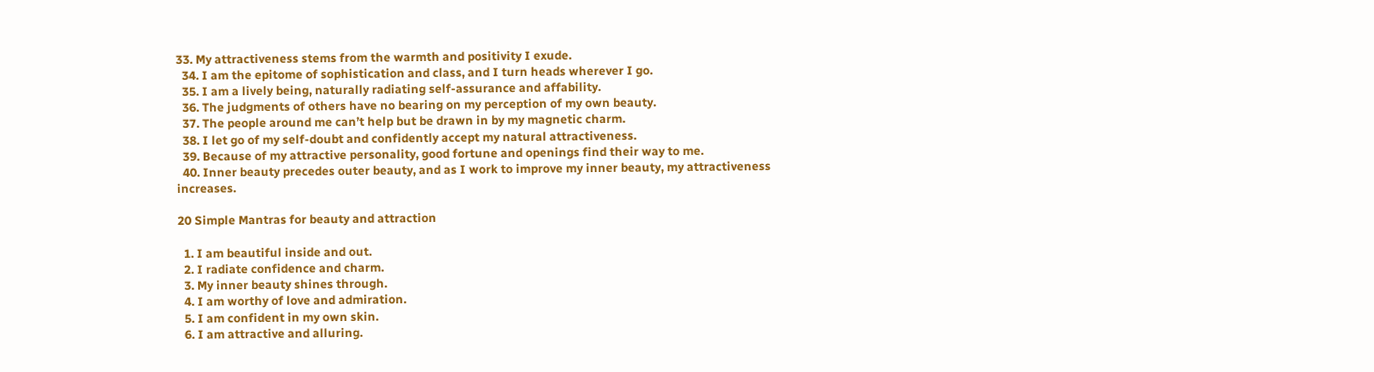33. My attractiveness stems from the warmth and positivity I exude.
  34. I am the epitome of sophistication and class, and I turn heads wherever I go.
  35. I am a lively being, naturally radiating self-assurance and affability.
  36. The judgments of others have no bearing on my perception of my own beauty.
  37. The people around me can’t help but be drawn in by my magnetic charm.
  38. I let go of my self-doubt and confidently accept my natural attractiveness.
  39. Because of my attractive personality, good fortune and openings find their way to me.
  40. Inner beauty precedes outer beauty, and as I work to improve my inner beauty, my attractiveness increases.

20 Simple Mantras for beauty and attraction

  1. I am beautiful inside and out.
  2. I radiate confidence and charm.
  3. My inner beauty shines through.
  4. I am worthy of love and admiration.
  5. I am confident in my own skin.
  6. I am attractive and alluring.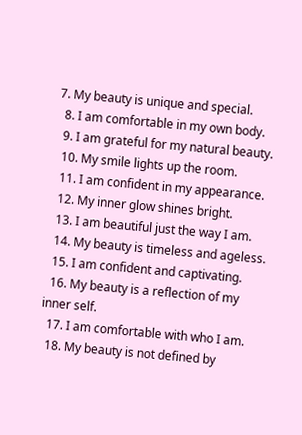7. My beauty is unique and special.
  8. I am comfortable in my own body.
  9. I am grateful for my natural beauty.
  10. My smile lights up the room.
  11. I am confident in my appearance.
  12. My inner glow shines bright.
  13. I am beautiful just the way I am.
  14. My beauty is timeless and ageless.
  15. I am confident and captivating.
  16. My beauty is a reflection of my inner self.
  17. I am comfortable with who I am.
  18. My beauty is not defined by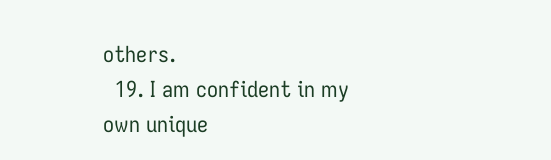others.
  19. I am confident in my own unique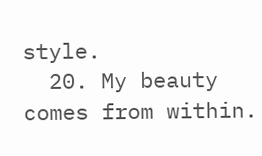style.
  20. My beauty comes from within.